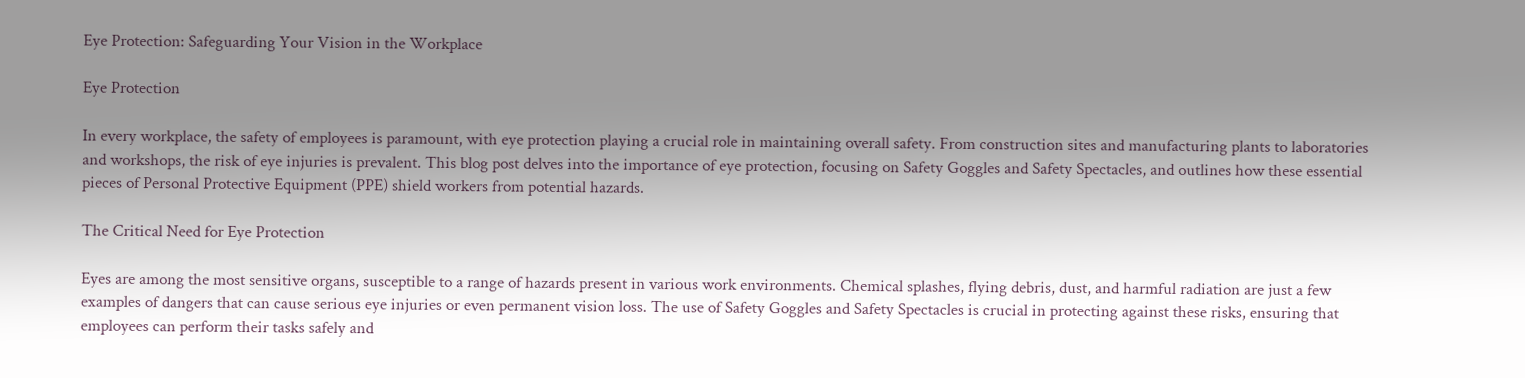Eye Protection: Safeguarding Your Vision in the Workplace

Eye Protection

In every workplace, the safety of employees is paramount, with eye protection playing a crucial role in maintaining overall safety. From construction sites and manufacturing plants to laboratories and workshops, the risk of eye injuries is prevalent. This blog post delves into the importance of eye protection, focusing on Safety Goggles and Safety Spectacles, and outlines how these essential pieces of Personal Protective Equipment (PPE) shield workers from potential hazards.

The Critical Need for Eye Protection

Eyes are among the most sensitive organs, susceptible to a range of hazards present in various work environments. Chemical splashes, flying debris, dust, and harmful radiation are just a few examples of dangers that can cause serious eye injuries or even permanent vision loss. The use of Safety Goggles and Safety Spectacles is crucial in protecting against these risks, ensuring that employees can perform their tasks safely and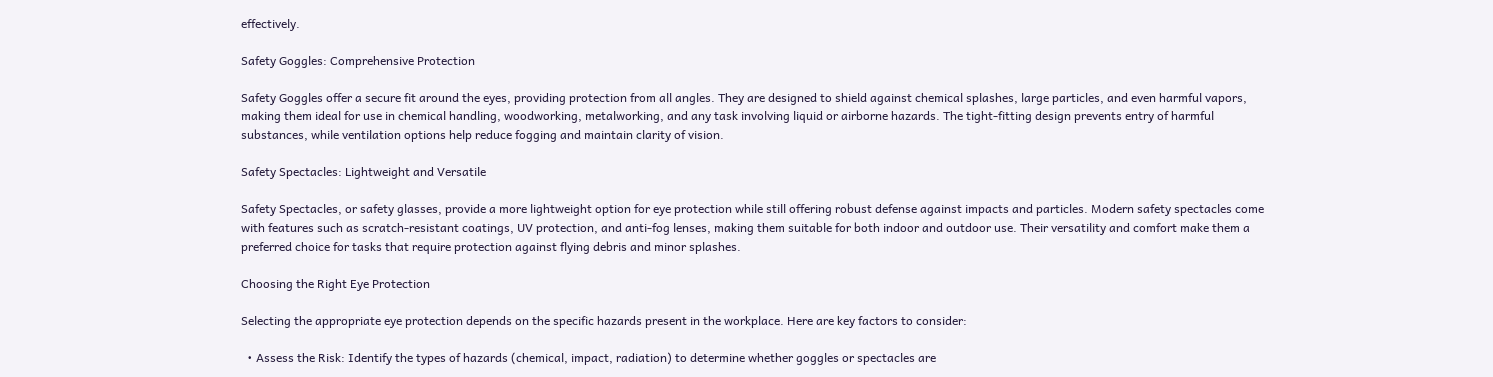effectively.

Safety Goggles: Comprehensive Protection

Safety Goggles offer a secure fit around the eyes, providing protection from all angles. They are designed to shield against chemical splashes, large particles, and even harmful vapors, making them ideal for use in chemical handling, woodworking, metalworking, and any task involving liquid or airborne hazards. The tight-fitting design prevents entry of harmful substances, while ventilation options help reduce fogging and maintain clarity of vision.

Safety Spectacles: Lightweight and Versatile

Safety Spectacles, or safety glasses, provide a more lightweight option for eye protection while still offering robust defense against impacts and particles. Modern safety spectacles come with features such as scratch-resistant coatings, UV protection, and anti-fog lenses, making them suitable for both indoor and outdoor use. Their versatility and comfort make them a preferred choice for tasks that require protection against flying debris and minor splashes.

Choosing the Right Eye Protection

Selecting the appropriate eye protection depends on the specific hazards present in the workplace. Here are key factors to consider:

  • Assess the Risk: Identify the types of hazards (chemical, impact, radiation) to determine whether goggles or spectacles are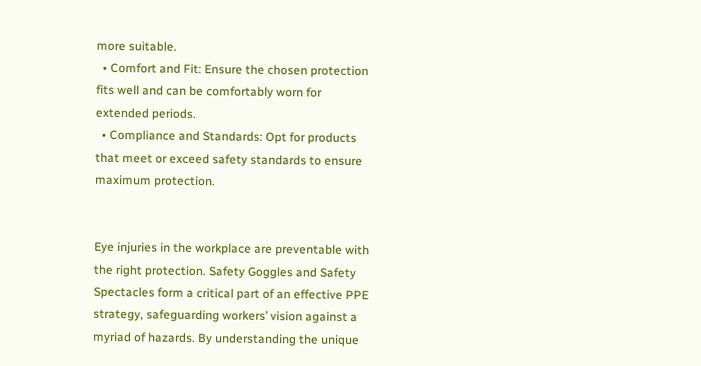more suitable.
  • Comfort and Fit: Ensure the chosen protection fits well and can be comfortably worn for extended periods.
  • Compliance and Standards: Opt for products that meet or exceed safety standards to ensure maximum protection.


Eye injuries in the workplace are preventable with the right protection. Safety Goggles and Safety Spectacles form a critical part of an effective PPE strategy, safeguarding workers’ vision against a myriad of hazards. By understanding the unique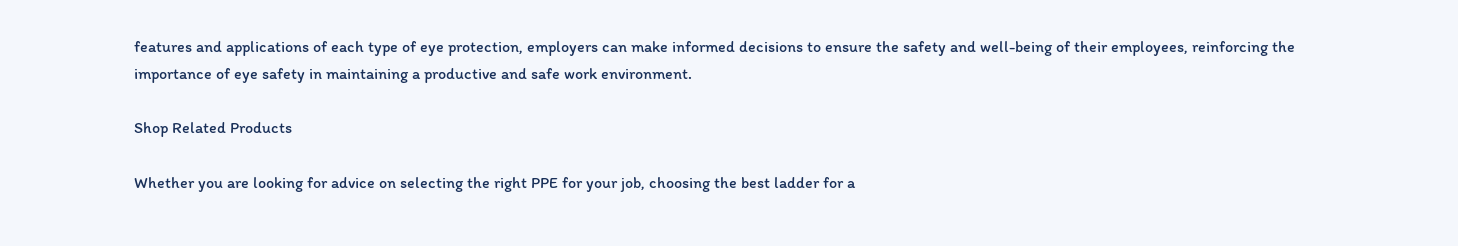features and applications of each type of eye protection, employers can make informed decisions to ensure the safety and well-being of their employees, reinforcing the importance of eye safety in maintaining a productive and safe work environment.

Shop Related Products

Whether you are looking for advice on selecting the right PPE for your job, choosing the best ladder for a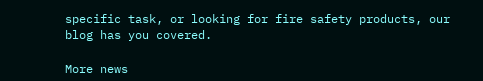specific task, or looking for fire safety products, our blog has you covered.

More news